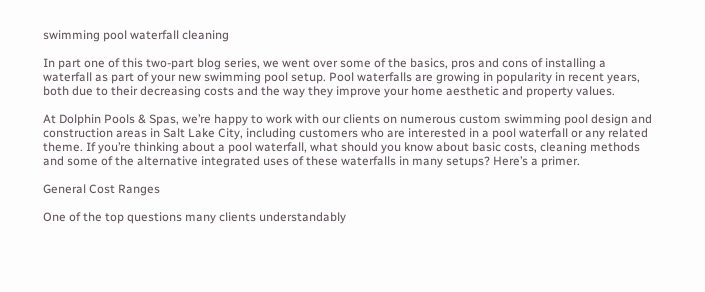swimming pool waterfall cleaning

In part one of this two-part blog series, we went over some of the basics, pros and cons of installing a waterfall as part of your new swimming pool setup. Pool waterfalls are growing in popularity in recent years, both due to their decreasing costs and the way they improve your home aesthetic and property values.

At Dolphin Pools & Spas, we’re happy to work with our clients on numerous custom swimming pool design and construction areas in Salt Lake City, including customers who are interested in a pool waterfall or any related theme. If you’re thinking about a pool waterfall, what should you know about basic costs, cleaning methods and some of the alternative integrated uses of these waterfalls in many setups? Here’s a primer.

General Cost Ranges

One of the top questions many clients understandably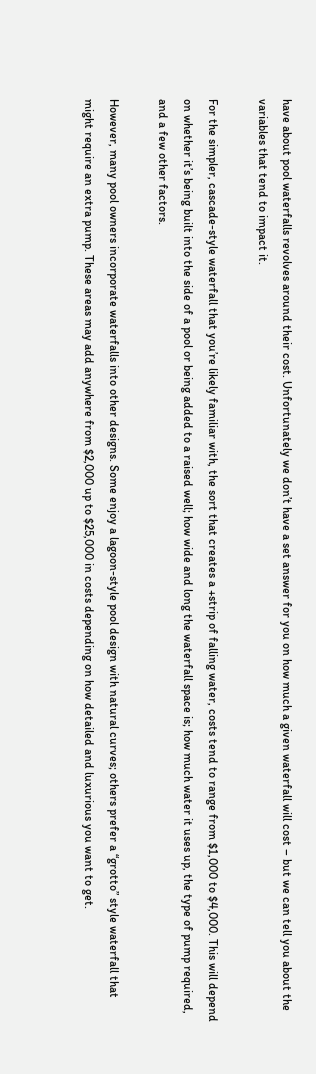have about pool waterfalls revolves around their cost. Unfortunately we don’t have a set answer for you on how much a given waterfall will cost – but we can tell you about the variables that tend to impact it.

For the simpler, cascade-style waterfall that you’re likely familiar with, the sort that creates a +strip of falling water, costs tend to range from $1,000 to $4,000. This will depend on whether it’s being built into the side of a pool or being added to a raised well; how wide and long the waterfall space is; how much water it uses up, the type of pump required, and a few other factors.

However, many pool owners incorporate waterfalls into other designs. Some enjoy a lagoon-style pool design with natural curves; others prefer a “grotto” style waterfall that might require an extra pump. These areas may add anywhere from $2,000 up to $25,000 in costs depending on how detailed and luxurious you want to get.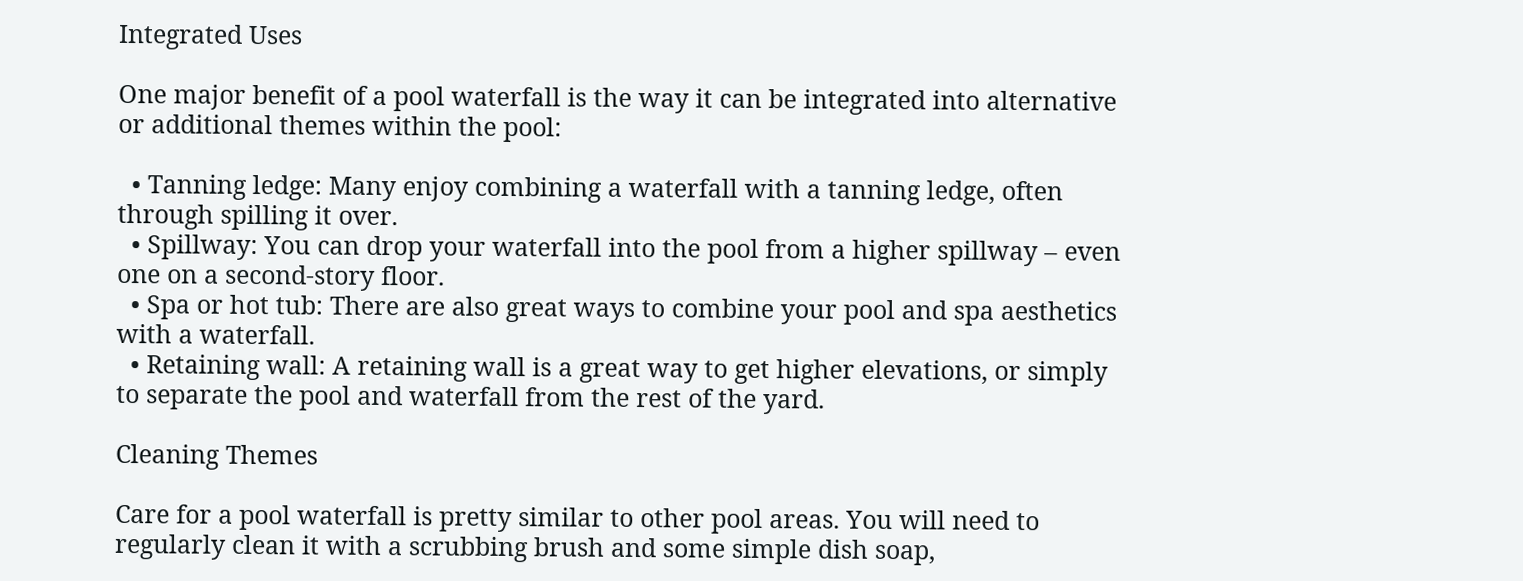Integrated Uses

One major benefit of a pool waterfall is the way it can be integrated into alternative or additional themes within the pool:

  • Tanning ledge: Many enjoy combining a waterfall with a tanning ledge, often through spilling it over.
  • Spillway: You can drop your waterfall into the pool from a higher spillway – even one on a second-story floor.
  • Spa or hot tub: There are also great ways to combine your pool and spa aesthetics with a waterfall.
  • Retaining wall: A retaining wall is a great way to get higher elevations, or simply to separate the pool and waterfall from the rest of the yard.

Cleaning Themes

Care for a pool waterfall is pretty similar to other pool areas. You will need to regularly clean it with a scrubbing brush and some simple dish soap,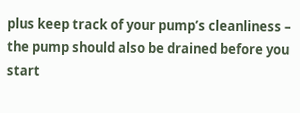plus keep track of your pump’s cleanliness – the pump should also be drained before you start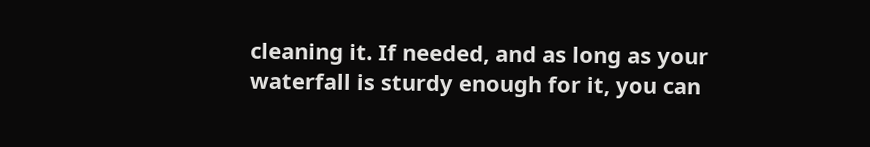cleaning it. If needed, and as long as your waterfall is sturdy enough for it, you can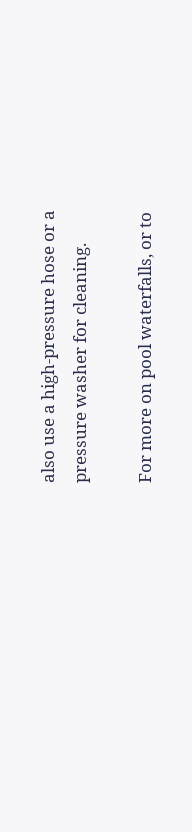also use a high-pressure hose or a pressure washer for cleaning.

For more on pool waterfalls, or to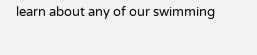learn about any of our swimming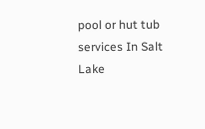pool or hut tub services In Salt Lake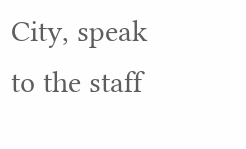City, speak to the staff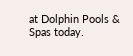at Dolphin Pools & Spas today.